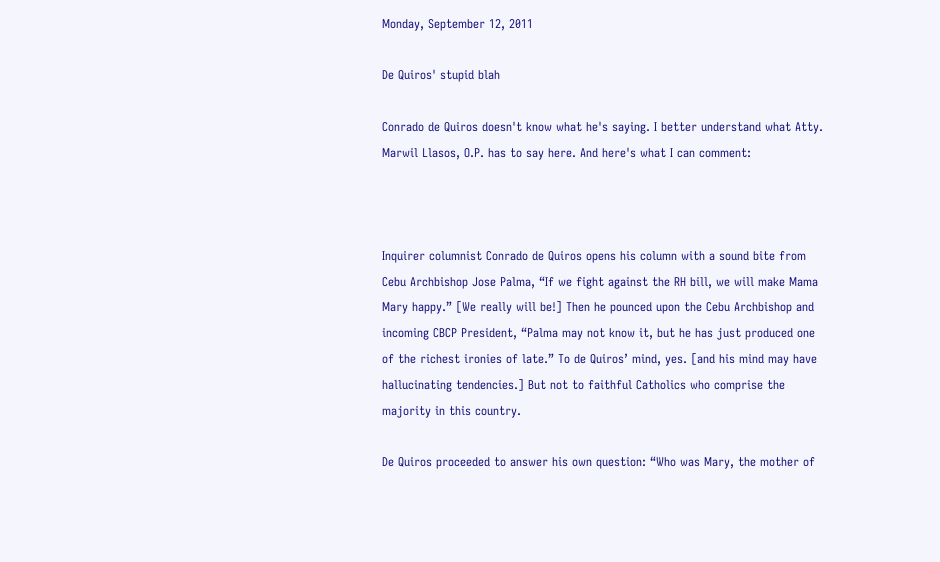Monday, September 12, 2011

De Quiros' stupid blah

Conrado de Quiros doesn't know what he's saying. I better understand what Atty. Marwil Llasos, O.P. has to say here. And here's what I can comment:



Inquirer columnist Conrado de Quiros opens his column with a sound bite from Cebu Archbishop Jose Palma, “If we fight against the RH bill, we will make Mama Mary happy.” [We really will be!] Then he pounced upon the Cebu Archbishop and incoming CBCP President, “Palma may not know it, but he has just produced one of the richest ironies of late.” To de Quiros’ mind, yes. [and his mind may have hallucinating tendencies.] But not to faithful Catholics who comprise the majority in this country.

De Quiros proceeded to answer his own question: “Who was Mary, the mother of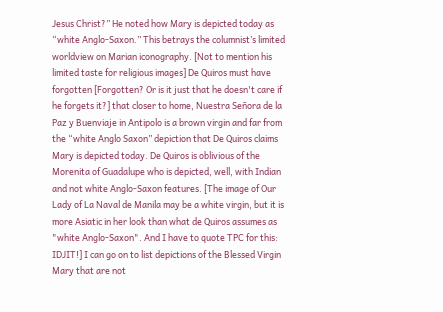Jesus Christ?” He noted how Mary is depicted today as “white Anglo-Saxon.” This betrays the columnist’s limited worldview on Marian iconography. [Not to mention his limited taste for religious images] De Quiros must have forgotten [Forgotten? Or is it just that he doesn't care if he forgets it?] that closer to home, Nuestra Señora de la Paz y Buenviaje in Antipolo is a brown virgin and far from the “white Anglo Saxon” depiction that De Quiros claims Mary is depicted today. De Quiros is oblivious of the Morenita of Guadalupe who is depicted, well, with Indian and not white Anglo-Saxon features. [The image of Our Lady of La Naval de Manila may be a white virgin, but it is more Asiatic in her look than what de Quiros assumes as "white Anglo-Saxon". And I have to quote TPC for this: IDJIT!] I can go on to list depictions of the Blessed Virgin Mary that are not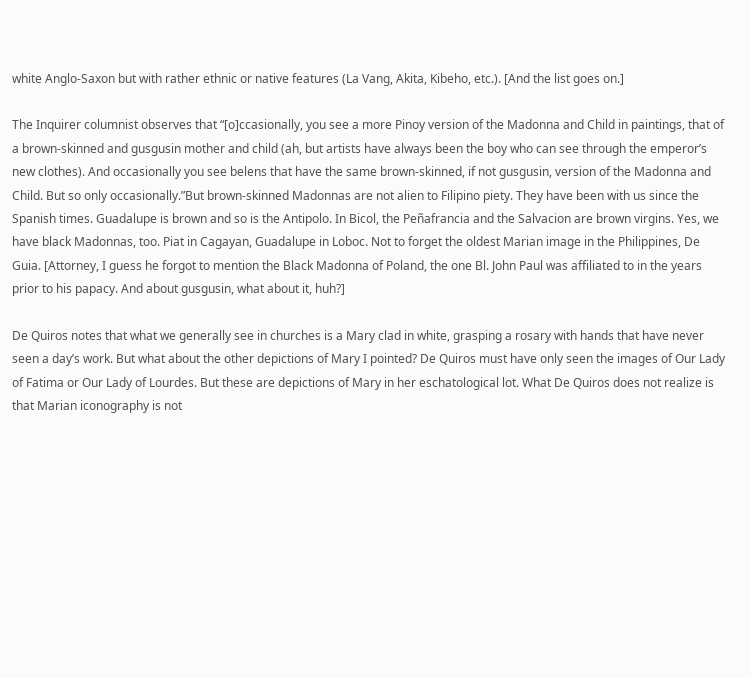white Anglo-Saxon but with rather ethnic or native features (La Vang, Akita, Kibeho, etc.). [And the list goes on.]

The Inquirer columnist observes that “[o]ccasionally, you see a more Pinoy version of the Madonna and Child in paintings, that of a brown-skinned and gusgusin mother and child (ah, but artists have always been the boy who can see through the emperor’s new clothes). And occasionally you see belens that have the same brown-skinned, if not gusgusin, version of the Madonna and Child. But so only occasionally.”But brown-skinned Madonnas are not alien to Filipino piety. They have been with us since the Spanish times. Guadalupe is brown and so is the Antipolo. In Bicol, the Peñafrancia and the Salvacion are brown virgins. Yes, we have black Madonnas, too. Piat in Cagayan, Guadalupe in Loboc. Not to forget the oldest Marian image in the Philippines, De Guia. [Attorney, I guess he forgot to mention the Black Madonna of Poland, the one Bl. John Paul was affiliated to in the years prior to his papacy. And about gusgusin, what about it, huh?]

De Quiros notes that what we generally see in churches is a Mary clad in white, grasping a rosary with hands that have never seen a day’s work. But what about the other depictions of Mary I pointed? De Quiros must have only seen the images of Our Lady of Fatima or Our Lady of Lourdes. But these are depictions of Mary in her eschatological lot. What De Quiros does not realize is that Marian iconography is not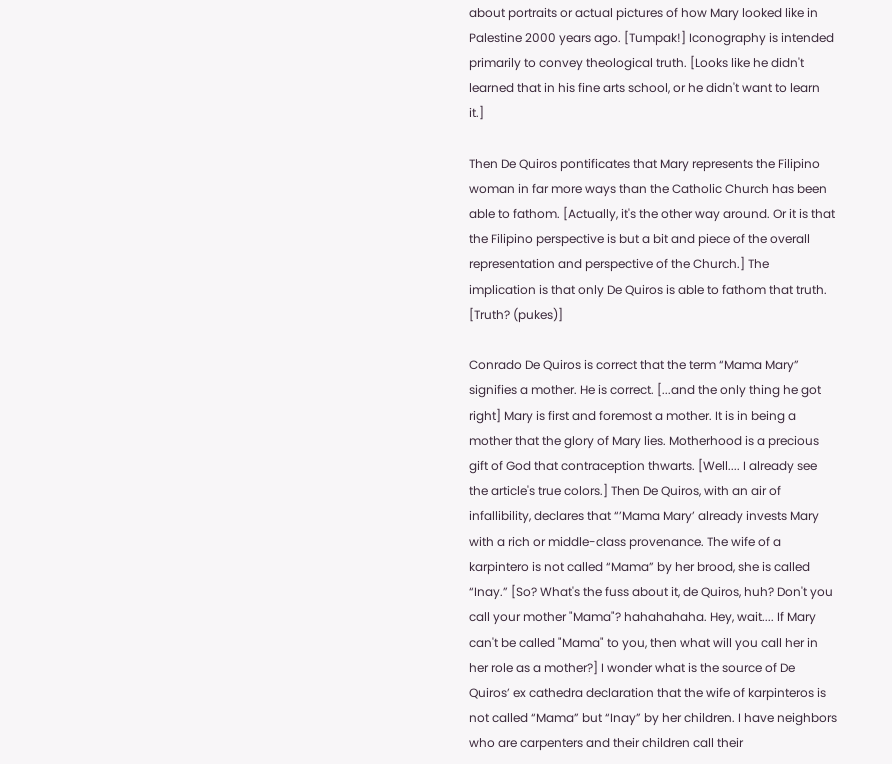about portraits or actual pictures of how Mary looked like in Palestine 2000 years ago. [Tumpak!] Iconography is intended primarily to convey theological truth. [Looks like he didn't learned that in his fine arts school, or he didn't want to learn it.]

Then De Quiros pontificates that Mary represents the Filipino woman in far more ways than the Catholic Church has been able to fathom. [Actually, it's the other way around. Or it is that the Filipino perspective is but a bit and piece of the overall representation and perspective of the Church.] The implication is that only De Quiros is able to fathom that truth. [Truth? (pukes)]

Conrado De Quiros is correct that the term “Mama Mary” signifies a mother. He is correct. [...and the only thing he got right] Mary is first and foremost a mother. It is in being a mother that the glory of Mary lies. Motherhood is a precious gift of God that contraception thwarts. [Well.... I already see the article's true colors.] Then De Quiros, with an air of infallibility, declares that “’Mama Mary’ already invests Mary with a rich or middle-class provenance. The wife of a karpintero is not called “Mama” by her brood, she is called “Inay.” [So? What's the fuss about it, de Quiros, huh? Don't you call your mother "Mama"? hahahahaha. Hey, wait.... If Mary can't be called "Mama" to you, then what will you call her in her role as a mother?] I wonder what is the source of De Quiros’ ex cathedra declaration that the wife of karpinteros is not called “Mama” but “Inay” by her children. I have neighbors who are carpenters and their children call their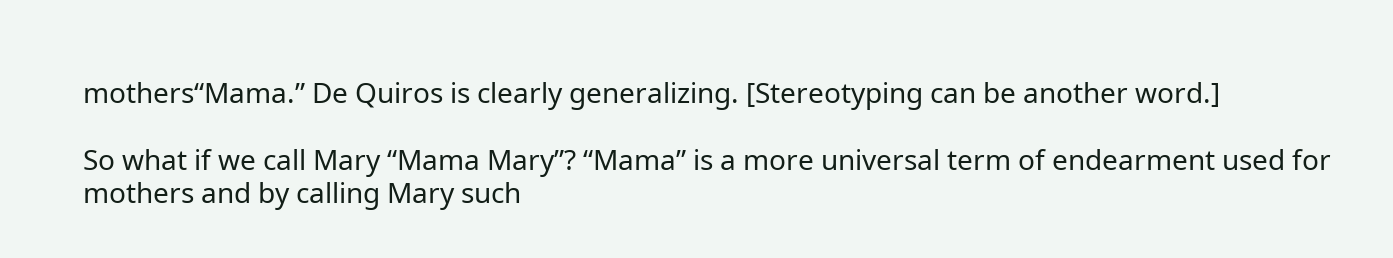mothers“Mama.” De Quiros is clearly generalizing. [Stereotyping can be another word.]

So what if we call Mary “Mama Mary”? “Mama” is a more universal term of endearment used for mothers and by calling Mary such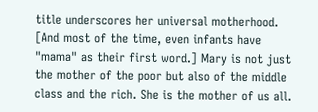title underscores her universal motherhood. [And most of the time, even infants have "mama" as their first word.] Mary is not just the mother of the poor but also of the middle class and the rich. She is the mother of us all.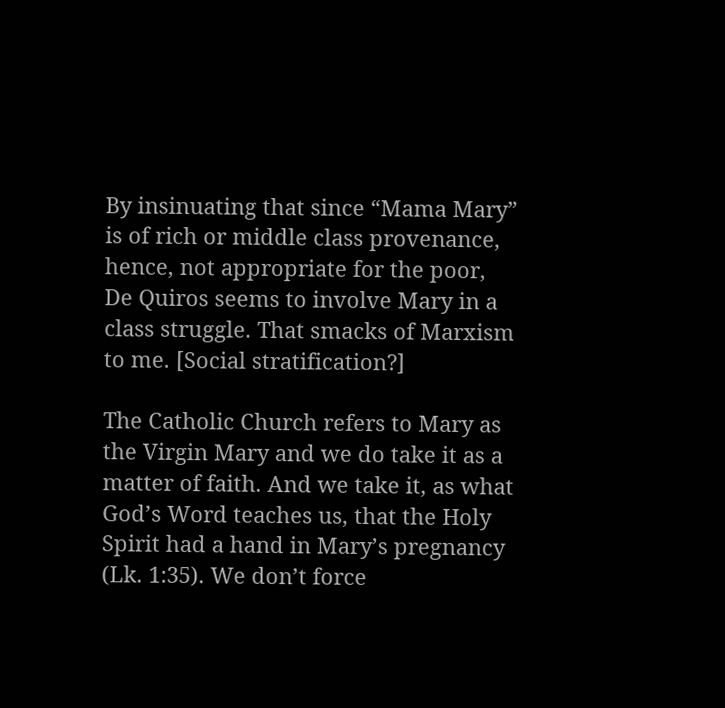By insinuating that since “Mama Mary” is of rich or middle class provenance, hence, not appropriate for the poor, De Quiros seems to involve Mary in a class struggle. That smacks of Marxism to me. [Social stratification?]

The Catholic Church refers to Mary as the Virgin Mary and we do take it as a matter of faith. And we take it, as what God’s Word teaches us, that the Holy Spirit had a hand in Mary’s pregnancy (Lk. 1:35). We don’t force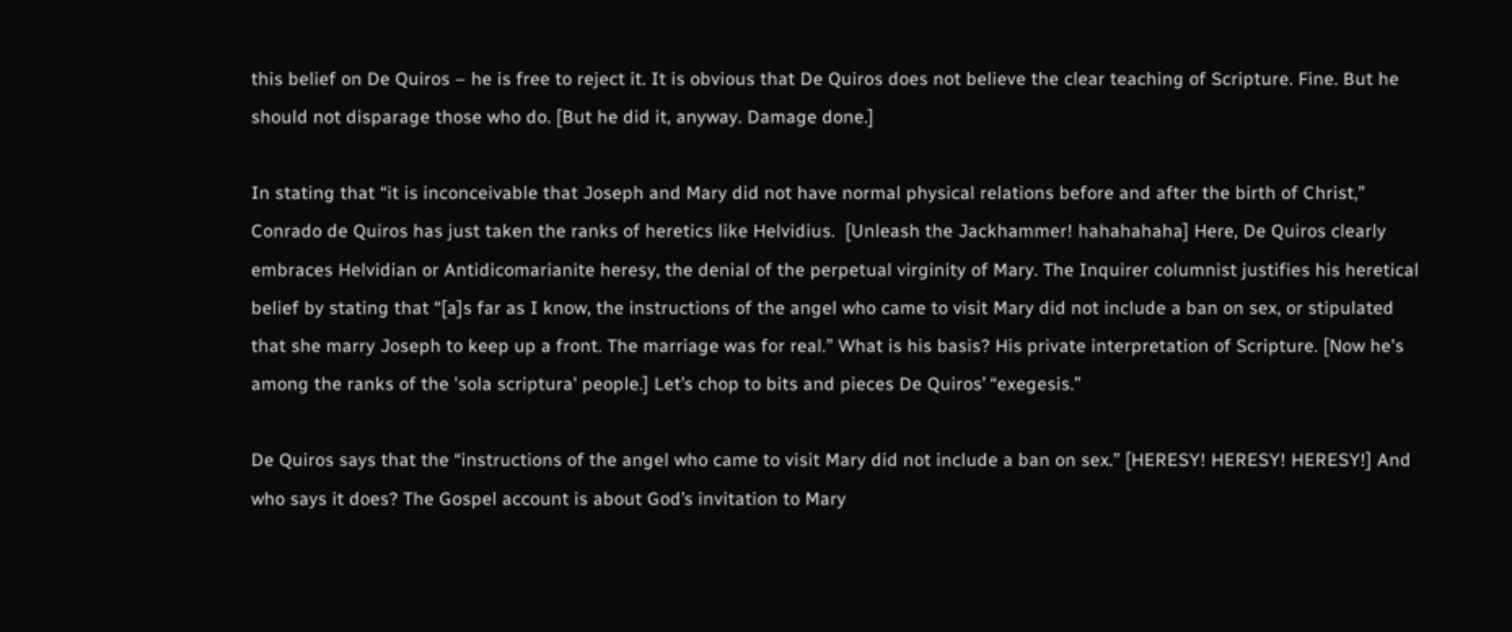this belief on De Quiros – he is free to reject it. It is obvious that De Quiros does not believe the clear teaching of Scripture. Fine. But he should not disparage those who do. [But he did it, anyway. Damage done.]

In stating that “it is inconceivable that Joseph and Mary did not have normal physical relations before and after the birth of Christ,” Conrado de Quiros has just taken the ranks of heretics like Helvidius.  [Unleash the Jackhammer! hahahahaha] Here, De Quiros clearly embraces Helvidian or Antidicomarianite heresy, the denial of the perpetual virginity of Mary. The Inquirer columnist justifies his heretical belief by stating that “[a]s far as I know, the instructions of the angel who came to visit Mary did not include a ban on sex, or stipulated that she marry Joseph to keep up a front. The marriage was for real.” What is his basis? His private interpretation of Scripture. [Now he's among the ranks of the 'sola scriptura' people.] Let’s chop to bits and pieces De Quiros’ “exegesis.”

De Quiros says that the “instructions of the angel who came to visit Mary did not include a ban on sex.” [HERESY! HERESY! HERESY!] And who says it does? The Gospel account is about God’s invitation to Mary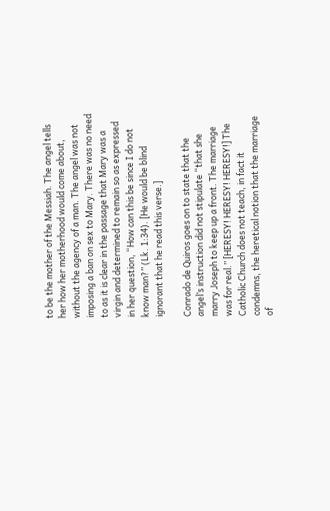to be the mother of the Messiah. The angel tells her how her motherhood would come about, without the agency of a man. The angel was not imposing a ban on sex to Mary. There was no need to as it is clear in the passage that Mary was a virgin and determined to remain so as expressed in her question, “How can this be since I do not know man?” (Lk. 1:34). [He would be blind ignorant that he read this verse.]

Conrado de Quiros goes on to state that the angel’s instruction did not stipulate “that she marry Joseph to keep up a front. The marriage was for real.” [HERESY! HERESY! HERESY!] The Catholic Church does not teach, in fact it condemns, the heretical notion that the marriage of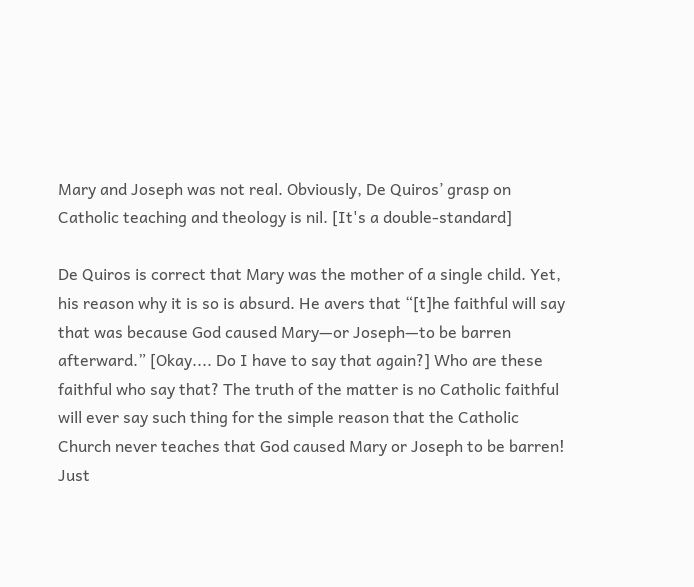Mary and Joseph was not real. Obviously, De Quiros’ grasp on Catholic teaching and theology is nil. [It's a double-standard]

De Quiros is correct that Mary was the mother of a single child. Yet, his reason why it is so is absurd. He avers that “[t]he faithful will say that was because God caused Mary—or Joseph—to be barren afterward.” [Okay.... Do I have to say that again?] Who are these faithful who say that? The truth of the matter is no Catholic faithful will ever say such thing for the simple reason that the Catholic Church never teaches that God caused Mary or Joseph to be barren! Just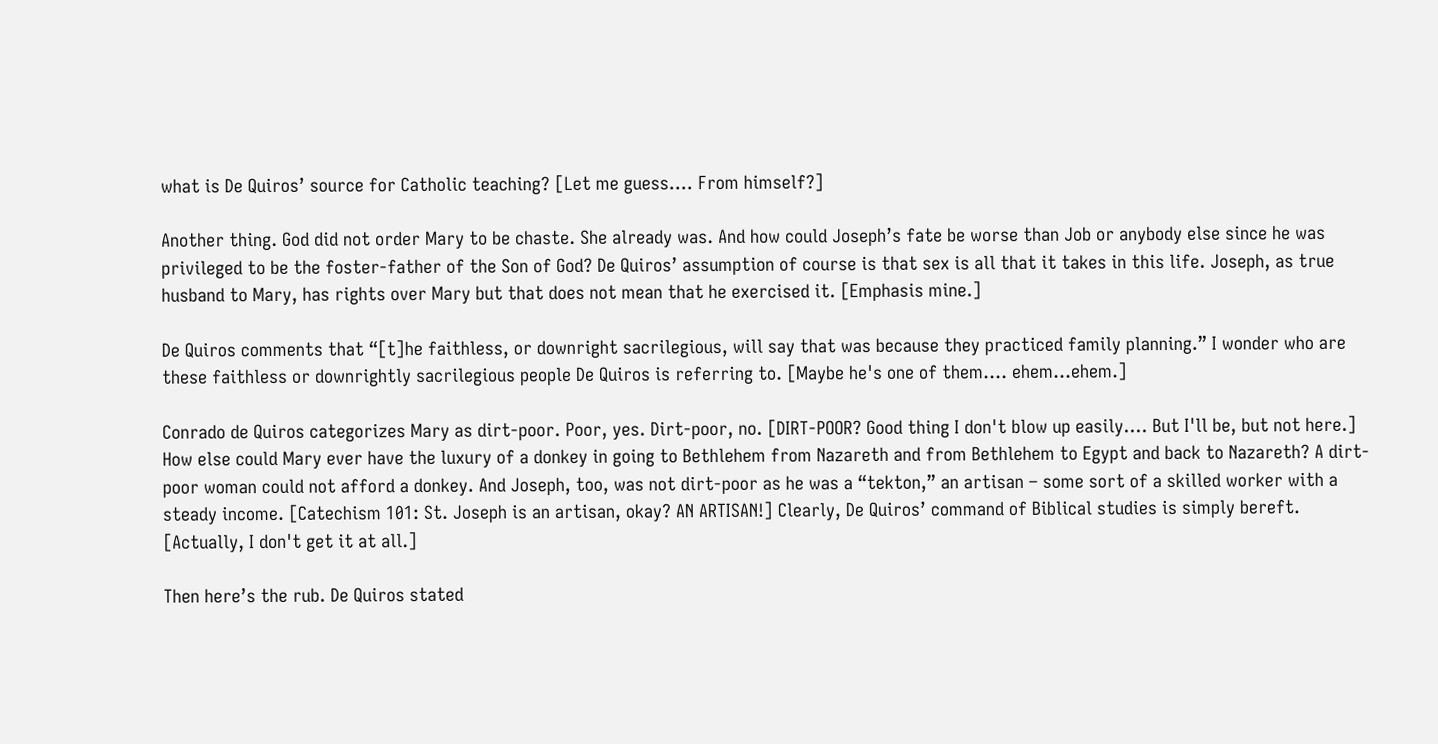what is De Quiros’ source for Catholic teaching? [Let me guess.... From himself?]

Another thing. God did not order Mary to be chaste. She already was. And how could Joseph’s fate be worse than Job or anybody else since he was privileged to be the foster-father of the Son of God? De Quiros’ assumption of course is that sex is all that it takes in this life. Joseph, as true husband to Mary, has rights over Mary but that does not mean that he exercised it. [Emphasis mine.]

De Quiros comments that “[t]he faithless, or downright sacrilegious, will say that was because they practiced family planning.” I wonder who are these faithless or downrightly sacrilegious people De Quiros is referring to. [Maybe he's one of them.... ehem...ehem.]

Conrado de Quiros categorizes Mary as dirt-poor. Poor, yes. Dirt-poor, no. [DIRT-POOR? Good thing I don't blow up easily.... But I'll be, but not here.] How else could Mary ever have the luxury of a donkey in going to Bethlehem from Nazareth and from Bethlehem to Egypt and back to Nazareth? A dirt-poor woman could not afford a donkey. And Joseph, too, was not dirt-poor as he was a “tekton,” an artisan – some sort of a skilled worker with a steady income. [Catechism 101: St. Joseph is an artisan, okay? AN ARTISAN!] Clearly, De Quiros’ command of Biblical studies is simply bereft. [Actually, I don't get it at all.]

Then here’s the rub. De Quiros stated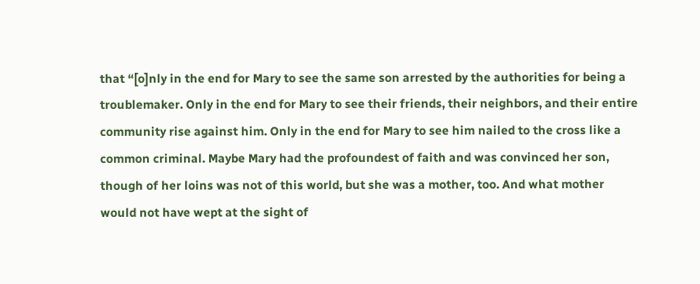that “[o]nly in the end for Mary to see the same son arrested by the authorities for being a troublemaker. Only in the end for Mary to see their friends, their neighbors, and their entire community rise against him. Only in the end for Mary to see him nailed to the cross like a common criminal. Maybe Mary had the profoundest of faith and was convinced her son, though of her loins was not of this world, but she was a mother, too. And what mother would not have wept at the sight of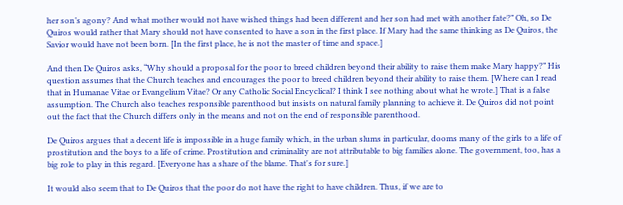her son’s agony? And what mother would not have wished things had been different and her son had met with another fate?” Oh, so De Quiros would rather that Mary should not have consented to have a son in the first place. If Mary had the same thinking as De Quiros, the Savior would have not been born. [In the first place, he is not the master of time and space.]

And then De Quiros asks, “Why should a proposal for the poor to breed children beyond their ability to raise them make Mary happy?” His question assumes that the Church teaches and encourages the poor to breed children beyond their ability to raise them. [Where can I read that in Humanae Vitae or Evangelium Vitae? Or any Catholic Social Encyclical? I think I see nothing about what he wrote.] That is a false assumption. The Church also teaches responsible parenthood but insists on natural family planning to achieve it. De Quiros did not point out the fact that the Church differs only in the means and not on the end of responsible parenthood.

De Quiros argues that a decent life is impossible in a huge family which, in the urban slums in particular, dooms many of the girls to a life of prostitution and the boys to a life of crime. Prostitution and criminality are not attributable to big families alone. The government, too, has a big role to play in this regard. [Everyone has a share of the blame. That's for sure.]

It would also seem that to De Quiros that the poor do not have the right to have children. Thus, if we are to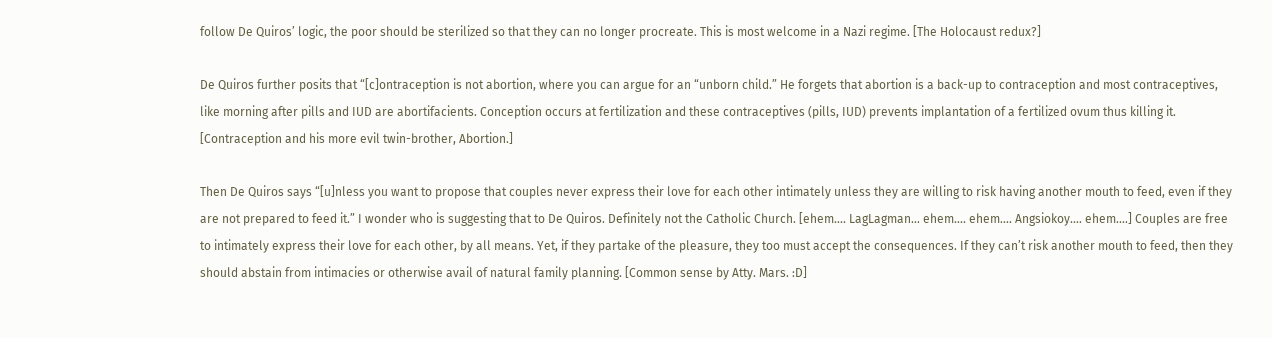follow De Quiros’ logic, the poor should be sterilized so that they can no longer procreate. This is most welcome in a Nazi regime. [The Holocaust redux?]

De Quiros further posits that “[c]ontraception is not abortion, where you can argue for an “unborn child.” He forgets that abortion is a back-up to contraception and most contraceptives, like morning after pills and IUD are abortifacients. Conception occurs at fertilization and these contraceptives (pills, IUD) prevents implantation of a fertilized ovum thus killing it. [Contraception and his more evil twin-brother, Abortion.]

Then De Quiros says “[u]nless you want to propose that couples never express their love for each other intimately unless they are willing to risk having another mouth to feed, even if they are not prepared to feed it.” I wonder who is suggesting that to De Quiros. Definitely not the Catholic Church. [ehem.... LagLagman... ehem.... ehem.... Angsiokoy.... ehem....] Couples are free to intimately express their love for each other, by all means. Yet, if they partake of the pleasure, they too must accept the consequences. If they can’t risk another mouth to feed, then they should abstain from intimacies or otherwise avail of natural family planning. [Common sense by Atty. Mars. :D]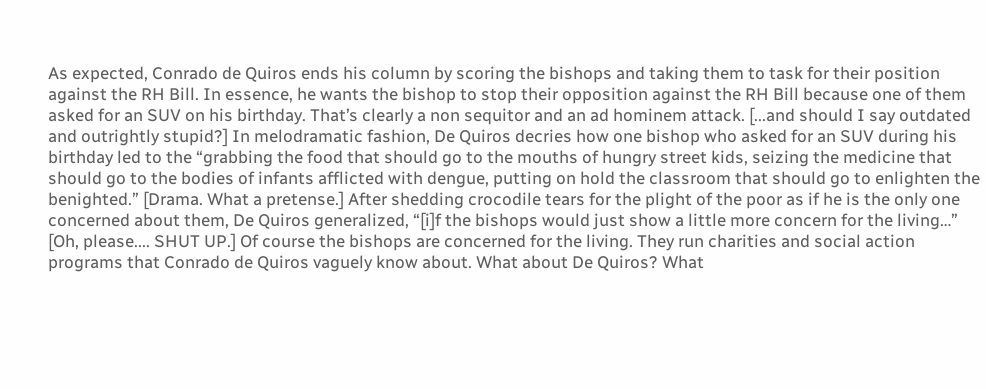As expected, Conrado de Quiros ends his column by scoring the bishops and taking them to task for their position against the RH Bill. In essence, he wants the bishop to stop their opposition against the RH Bill because one of them asked for an SUV on his birthday. That’s clearly a non sequitor and an ad hominem attack. [...and should I say outdated and outrightly stupid?] In melodramatic fashion, De Quiros decries how one bishop who asked for an SUV during his birthday led to the “grabbing the food that should go to the mouths of hungry street kids, seizing the medicine that should go to the bodies of infants afflicted with dengue, putting on hold the classroom that should go to enlighten the benighted.” [Drama. What a pretense.] After shedding crocodile tears for the plight of the poor as if he is the only one concerned about them, De Quiros generalized, “[i]f the bishops would just show a little more concern for the living…” [Oh, please.... SHUT UP.] Of course the bishops are concerned for the living. They run charities and social action programs that Conrado de Quiros vaguely know about. What about De Quiros? What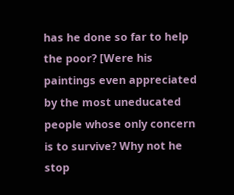has he done so far to help the poor? [Were his paintings even appreciated by the most uneducated people whose only concern is to survive? Why not he stop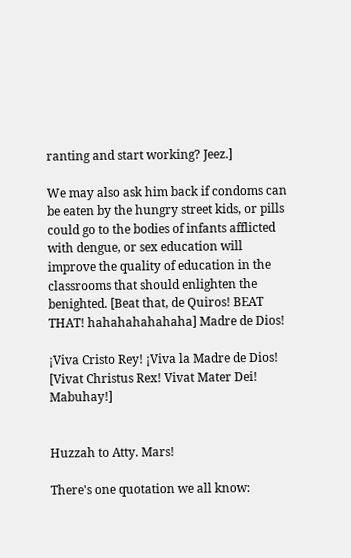ranting and start working? Jeez.]

We may also ask him back if condoms can be eaten by the hungry street kids, or pills could go to the bodies of infants afflicted with dengue, or sex education will improve the quality of education in the classrooms that should enlighten the benighted. [Beat that, de Quiros! BEAT THAT! hahahahahahaha] Madre de Dios!

¡Viva Cristo Rey! ¡Viva la Madre de Dios!
[Vivat Christus Rex! Vivat Mater Dei! Mabuhay!]


Huzzah to Atty. Mars!

There's one quotation we all know: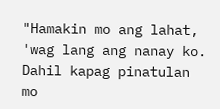"Hamakin mo ang lahat, 'wag lang ang nanay ko. Dahil kapag pinatulan mo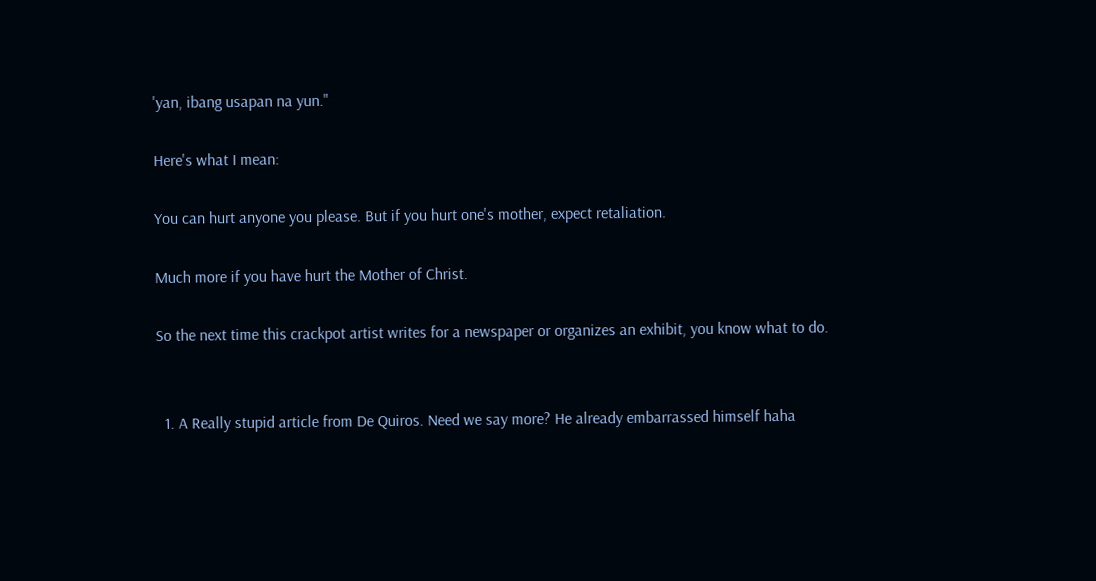'yan, ibang usapan na yun."

Here's what I mean:

You can hurt anyone you please. But if you hurt one's mother, expect retaliation.

Much more if you have hurt the Mother of Christ.

So the next time this crackpot artist writes for a newspaper or organizes an exhibit, you know what to do.


  1. A Really stupid article from De Quiros. Need we say more? He already embarrassed himself haha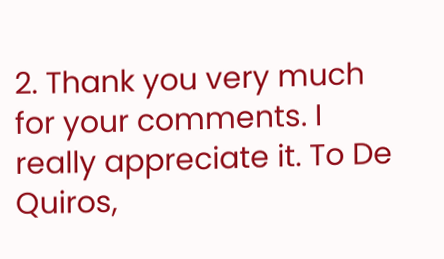2. Thank you very much for your comments. I really appreciate it. To De Quiros,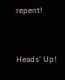repent!



Heads' Up!